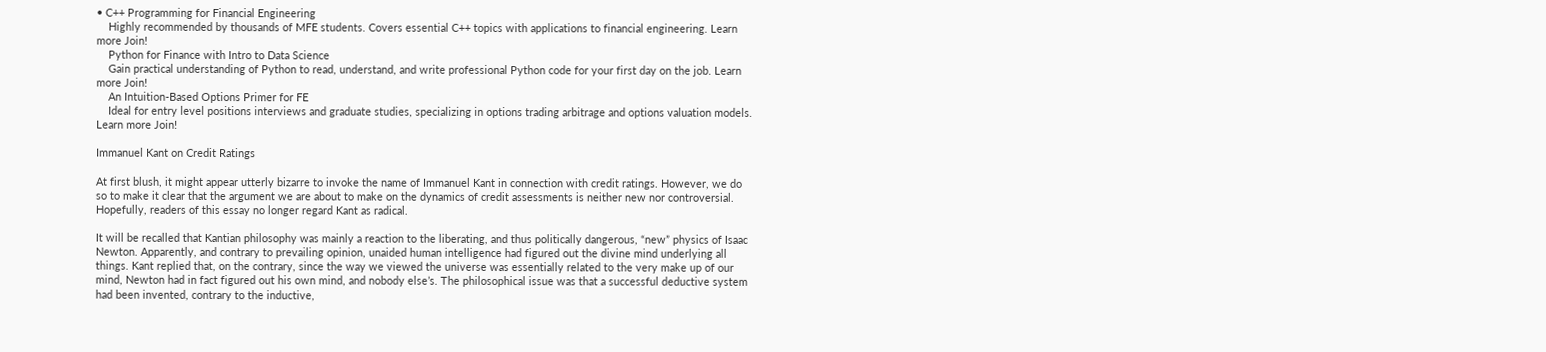• C++ Programming for Financial Engineering
    Highly recommended by thousands of MFE students. Covers essential C++ topics with applications to financial engineering. Learn more Join!
    Python for Finance with Intro to Data Science
    Gain practical understanding of Python to read, understand, and write professional Python code for your first day on the job. Learn more Join!
    An Intuition-Based Options Primer for FE
    Ideal for entry level positions interviews and graduate studies, specializing in options trading arbitrage and options valuation models. Learn more Join!

Immanuel Kant on Credit Ratings

At first blush, it might appear utterly bizarre to invoke the name of Immanuel Kant in connection with credit ratings. However, we do so to make it clear that the argument we are about to make on the dynamics of credit assessments is neither new nor controversial. Hopefully, readers of this essay no longer regard Kant as radical.

It will be recalled that Kantian philosophy was mainly a reaction to the liberating, and thus politically dangerous, “new” physics of Isaac Newton. Apparently, and contrary to prevailing opinion, unaided human intelligence had figured out the divine mind underlying all things. Kant replied that, on the contrary, since the way we viewed the universe was essentially related to the very make up of our mind, Newton had in fact figured out his own mind, and nobody else’s. The philosophical issue was that a successful deductive system had been invented, contrary to the inductive,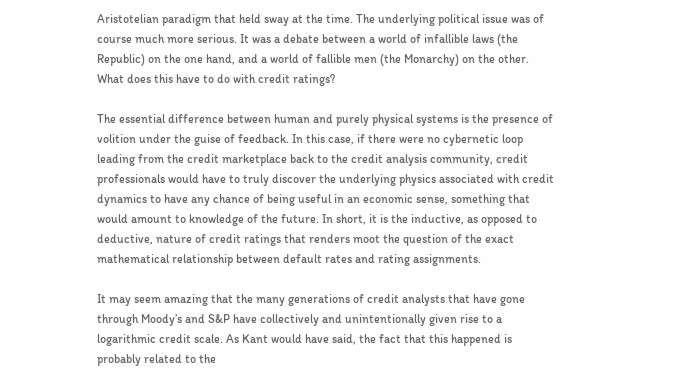Aristotelian paradigm that held sway at the time. The underlying political issue was of course much more serious. It was a debate between a world of infallible laws (the Republic) on the one hand, and a world of fallible men (the Monarchy) on the other. What does this have to do with credit ratings?

The essential difference between human and purely physical systems is the presence of volition under the guise of feedback. In this case, if there were no cybernetic loop leading from the credit marketplace back to the credit analysis community, credit professionals would have to truly discover the underlying physics associated with credit dynamics to have any chance of being useful in an economic sense, something that would amount to knowledge of the future. In short, it is the inductive, as opposed to deductive, nature of credit ratings that renders moot the question of the exact mathematical relationship between default rates and rating assignments.

It may seem amazing that the many generations of credit analysts that have gone through Moody’s and S&P have collectively and unintentionally given rise to a logarithmic credit scale. As Kant would have said, the fact that this happened is probably related to the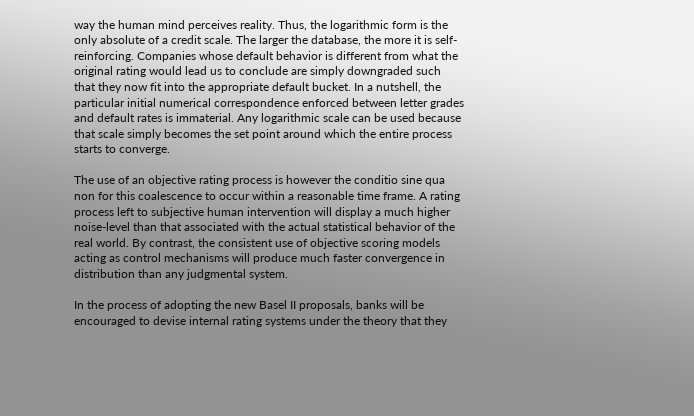way the human mind perceives reality. Thus, the logarithmic form is the only absolute of a credit scale. The larger the database, the more it is self-reinforcing. Companies whose default behavior is different from what the original rating would lead us to conclude are simply downgraded such that they now fit into the appropriate default bucket. In a nutshell, the particular initial numerical correspondence enforced between letter grades and default rates is immaterial. Any logarithmic scale can be used because that scale simply becomes the set point around which the entire process starts to converge.

The use of an objective rating process is however the conditio sine qua non for this coalescence to occur within a reasonable time frame. A rating process left to subjective human intervention will display a much higher noise-level than that associated with the actual statistical behavior of the real world. By contrast, the consistent use of objective scoring models acting as control mechanisms will produce much faster convergence in distribution than any judgmental system.

In the process of adopting the new Basel II proposals, banks will be encouraged to devise internal rating systems under the theory that they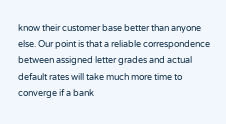know their customer base better than anyone else. Our point is that a reliable correspondence between assigned letter grades and actual default rates will take much more time to converge if a bank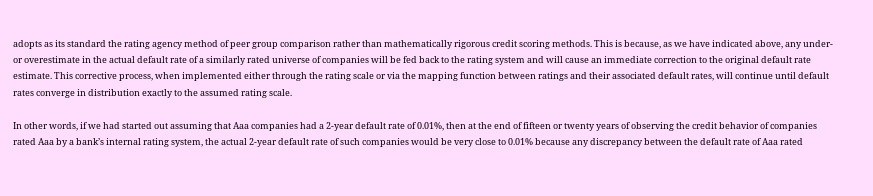adopts as its standard the rating agency method of peer group comparison rather than mathematically rigorous credit scoring methods. This is because, as we have indicated above, any under- or overestimate in the actual default rate of a similarly rated universe of companies will be fed back to the rating system and will cause an immediate correction to the original default rate estimate. This corrective process, when implemented either through the rating scale or via the mapping function between ratings and their associated default rates, will continue until default rates converge in distribution exactly to the assumed rating scale.

In other words, if we had started out assuming that Aaa companies had a 2-year default rate of 0.01%, then at the end of fifteen or twenty years of observing the credit behavior of companies rated Aaa by a bank’s internal rating system, the actual 2-year default rate of such companies would be very close to 0.01% because any discrepancy between the default rate of Aaa rated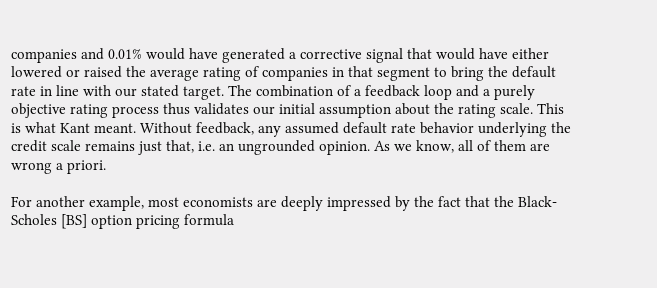companies and 0.01% would have generated a corrective signal that would have either lowered or raised the average rating of companies in that segment to bring the default rate in line with our stated target. The combination of a feedback loop and a purely objective rating process thus validates our initial assumption about the rating scale. This is what Kant meant. Without feedback, any assumed default rate behavior underlying the credit scale remains just that, i.e. an ungrounded opinion. As we know, all of them are wrong a priori.

For another example, most economists are deeply impressed by the fact that the Black-Scholes [BS] option pricing formula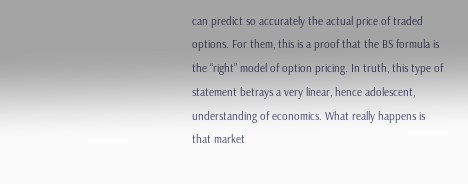can predict so accurately the actual price of traded options. For them, this is a proof that the BS formula is the “right” model of option pricing. In truth, this type of statement betrays a very linear, hence adolescent, understanding of economics. What really happens is that market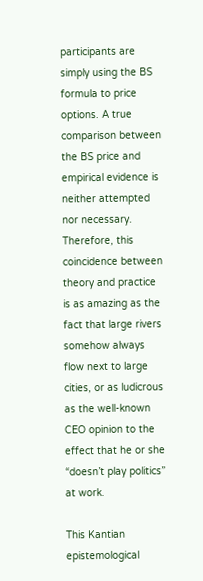participants are simply using the BS formula to price options. A true comparison between the BS price and empirical evidence is neither attempted nor necessary. Therefore, this coincidence between theory and practice is as amazing as the fact that large rivers somehow always flow next to large cities, or as ludicrous as the well-known CEO opinion to the effect that he or she “doesn’t play politics” at work.

This Kantian epistemological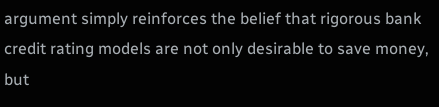argument simply reinforces the belief that rigorous bank credit rating models are not only desirable to save money, but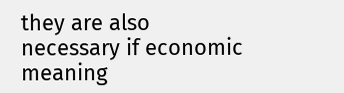they are also necessary if economic meaning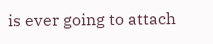is ever going to attach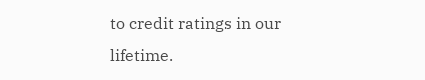to credit ratings in our lifetime.